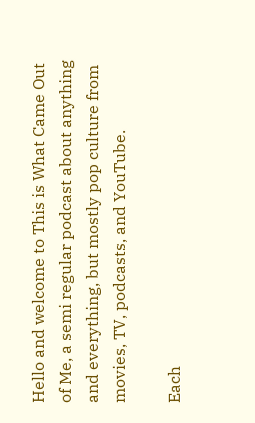Hello and welcome to This is What Came Out of Me, a semi regular podcast about anything and everything, but mostly pop culture from movies, TV, podcasts, and YouTube.

Each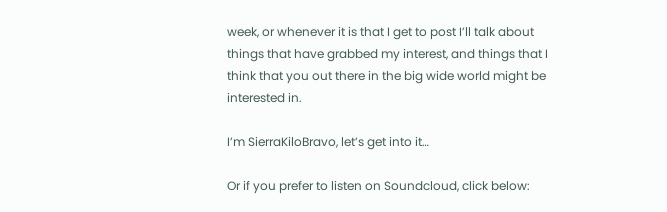week, or whenever it is that I get to post I’ll talk about things that have grabbed my interest, and things that I think that you out there in the big wide world might be interested in.

I’m SierraKiloBravo, let’s get into it…

Or if you prefer to listen on Soundcloud, click below: